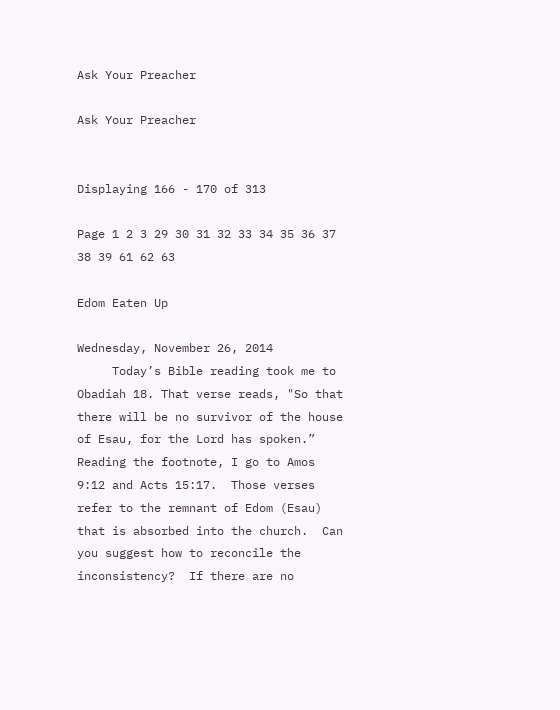Ask Your Preacher

Ask Your Preacher


Displaying 166 - 170 of 313

Page 1 2 3 29 30 31 32 33 34 35 36 37 38 39 61 62 63

Edom Eaten Up

Wednesday, November 26, 2014
     Today’s Bible reading took me to Obadiah 18. That verse reads, "So that there will be no survivor of the house of Esau, for the Lord has spoken.”  Reading the footnote, I go to Amos 9:12 and Acts 15:17.  Those verses refer to the remnant of Edom (Esau) that is absorbed into the church.  Can you suggest how to reconcile the inconsistency?  If there are no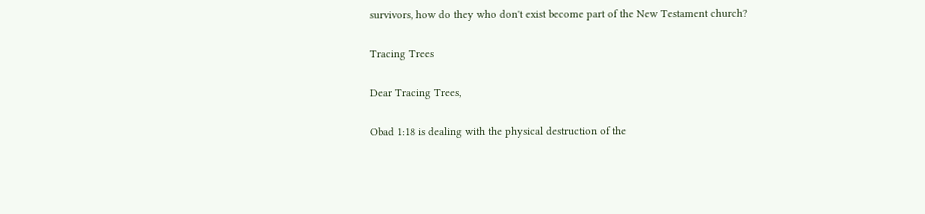survivors, how do they who don't exist become part of the New Testament church?

Tracing Trees

Dear Tracing Trees,

Obad 1:18 is dealing with the physical destruction of the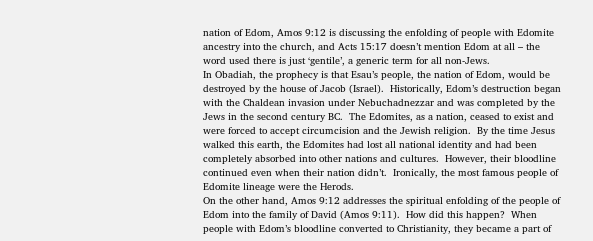nation of Edom, Amos 9:12 is discussing the enfolding of people with Edomite ancestry into the church, and Acts 15:17 doesn’t mention Edom at all – the word used there is just ‘gentile’, a generic term for all non-Jews.
In Obadiah, the prophecy is that Esau’s people, the nation of Edom, would be destroyed by the house of Jacob (Israel).  Historically, Edom’s destruction began with the Chaldean invasion under Nebuchadnezzar and was completed by the Jews in the second century BC.  The Edomites, as a nation, ceased to exist and were forced to accept circumcision and the Jewish religion.  By the time Jesus walked this earth, the Edomites had lost all national identity and had been completely absorbed into other nations and cultures.  However, their bloodline continued even when their nation didn’t.  Ironically, the most famous people of Edomite lineage were the Herods.
On the other hand, Amos 9:12 addresses the spiritual enfolding of the people of Edom into the family of David (Amos 9:11).  How did this happen?  When people with Edom’s bloodline converted to Christianity, they became a part of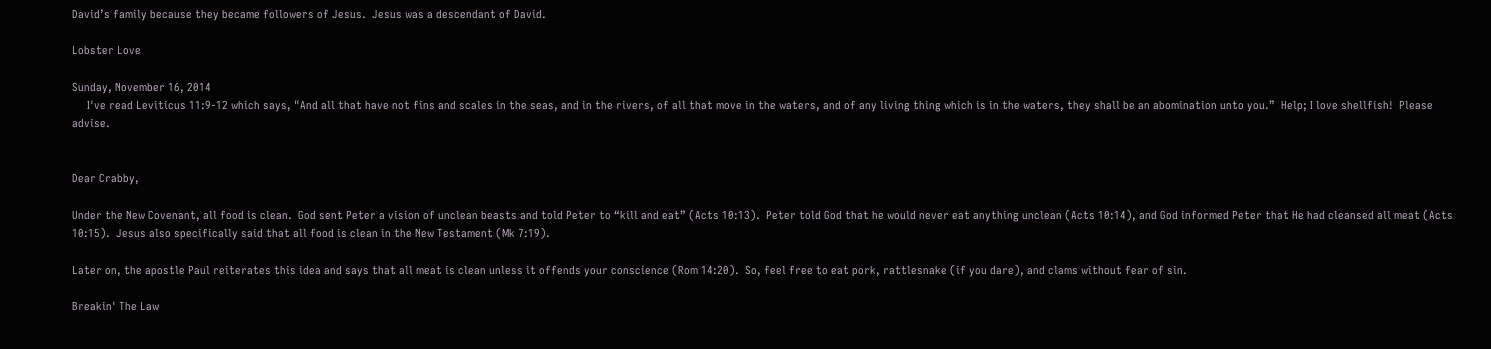David’s family because they became followers of Jesus.  Jesus was a descendant of David.

Lobster Love

Sunday, November 16, 2014
     I've read Leviticus 11:9-12 which says, "And all that have not fins and scales in the seas, and in the rivers, of all that move in the waters, and of any living thing which is in the waters, they shall be an abomination unto you.”  Help; I love shellfish!  Please advise.


Dear Crabby,

Under the New Covenant, all food is clean.  God sent Peter a vision of unclean beasts and told Peter to “kill and eat” (Acts 10:13).  Peter told God that he would never eat anything unclean (Acts 10:14), and God informed Peter that He had cleansed all meat (Acts 10:15).  Jesus also specifically said that all food is clean in the New Testament (Mk 7:19).

Later on, the apostle Paul reiterates this idea and says that all meat is clean unless it offends your conscience (Rom 14:20).  So, feel free to eat pork, rattlesnake (if you dare), and clams without fear of sin.

Breakin' The Law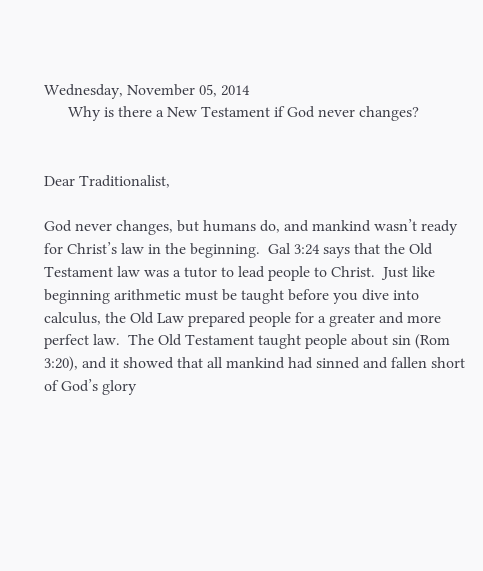Wednesday, November 05, 2014
      Why is there a New Testament if God never changes?


Dear Traditionalist,

God never changes, but humans do, and mankind wasn’t ready for Christ’s law in the beginning.  Gal 3:24 says that the Old Testament law was a tutor to lead people to Christ.  Just like beginning arithmetic must be taught before you dive into calculus, the Old Law prepared people for a greater and more perfect law.  The Old Testament taught people about sin (Rom 3:20), and it showed that all mankind had sinned and fallen short of God’s glory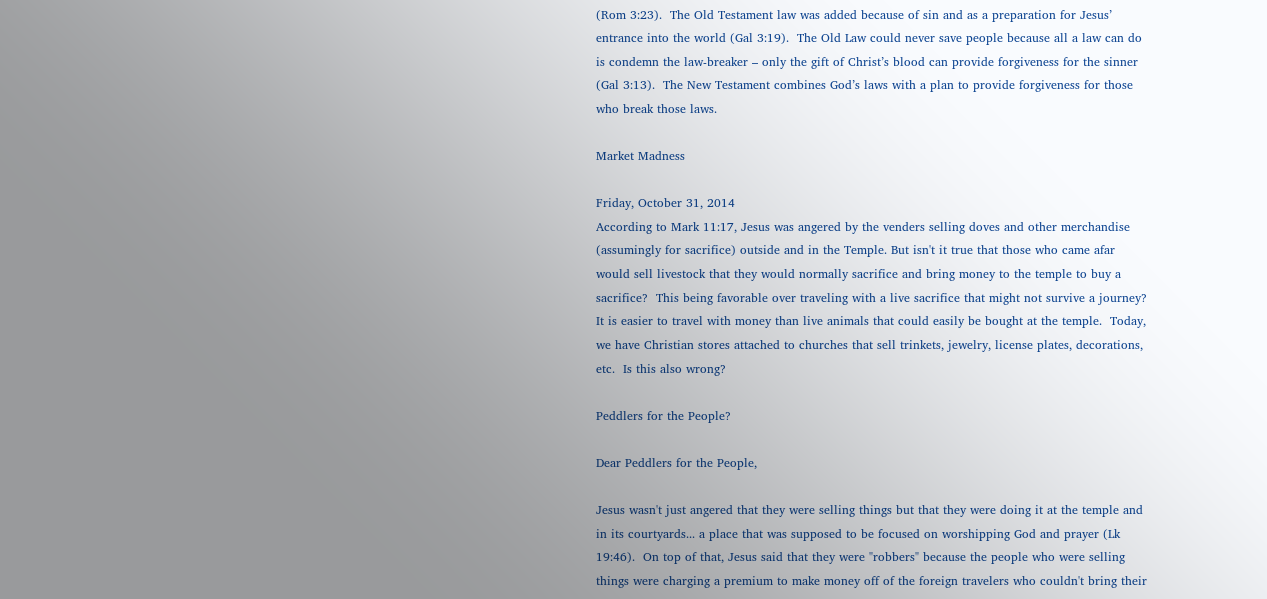(Rom 3:23).  The Old Testament law was added because of sin and as a preparation for Jesus’ entrance into the world (Gal 3:19).  The Old Law could never save people because all a law can do is condemn the law-breaker – only the gift of Christ’s blood can provide forgiveness for the sinner (Gal 3:13).  The New Testament combines God’s laws with a plan to provide forgiveness for those who break those laws.

Market Madness

Friday, October 31, 2014
According to Mark 11:17, Jesus was angered by the venders selling doves and other merchandise (assumingly for sacrifice) outside and in the Temple. But isn't it true that those who came afar would sell livestock that they would normally sacrifice and bring money to the temple to buy a sacrifice?  This being favorable over traveling with a live sacrifice that might not survive a journey?  It is easier to travel with money than live animals that could easily be bought at the temple.  Today, we have Christian stores attached to churches that sell trinkets, jewelry, license plates, decorations, etc.  Is this also wrong?

Peddlers for the People?

Dear Peddlers for the People,

Jesus wasn't just angered that they were selling things but that they were doing it at the temple and in its courtyards... a place that was supposed to be focused on worshipping God and prayer (Lk 19:46).  On top of that, Jesus said that they were "robbers" because the people who were selling things were charging a premium to make money off of the foreign travelers who couldn't bring their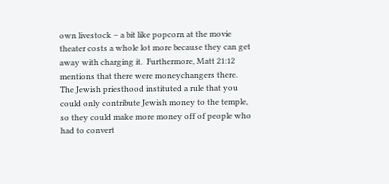own livestock – a bit like popcorn at the movie theater costs a whole lot more because they can get away with charging it.  Furthermore, Matt 21:12 mentions that there were moneychangers there.  The Jewish priesthood instituted a rule that you could only contribute Jewish money to the temple, so they could make more money off of people who had to convert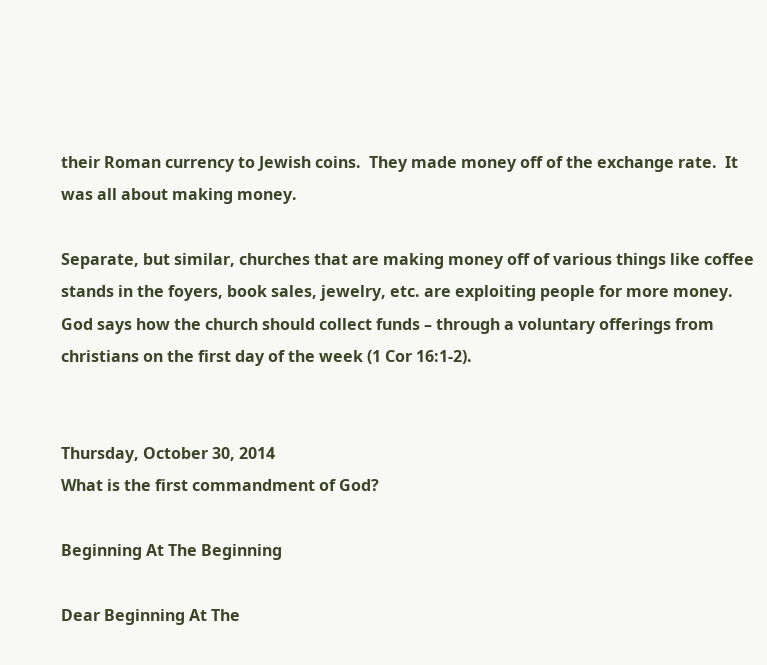their Roman currency to Jewish coins.  They made money off of the exchange rate.  It was all about making money.

Separate, but similar, churches that are making money off of various things like coffee stands in the foyers, book sales, jewelry, etc. are exploiting people for more money.  God says how the church should collect funds – through a voluntary offerings from christians on the first day of the week (1 Cor 16:1-2).


Thursday, October 30, 2014
What is the first commandment of God?

Beginning At The Beginning

Dear Beginning At The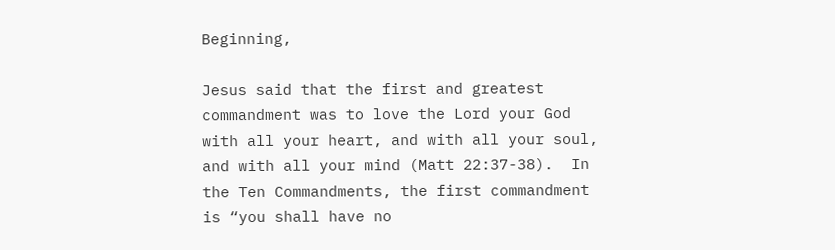Beginning,

Jesus said that the first and greatest commandment was to love the Lord your God with all your heart, and with all your soul, and with all your mind (Matt 22:37-38).  In the Ten Commandments, the first commandment is “you shall have no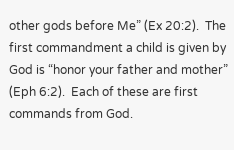other gods before Me” (Ex 20:2).  The first commandment a child is given by God is “honor your father and mother” (Eph 6:2).  Each of these are first commands from God.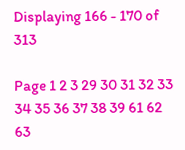Displaying 166 - 170 of 313

Page 1 2 3 29 30 31 32 33 34 35 36 37 38 39 61 62 63